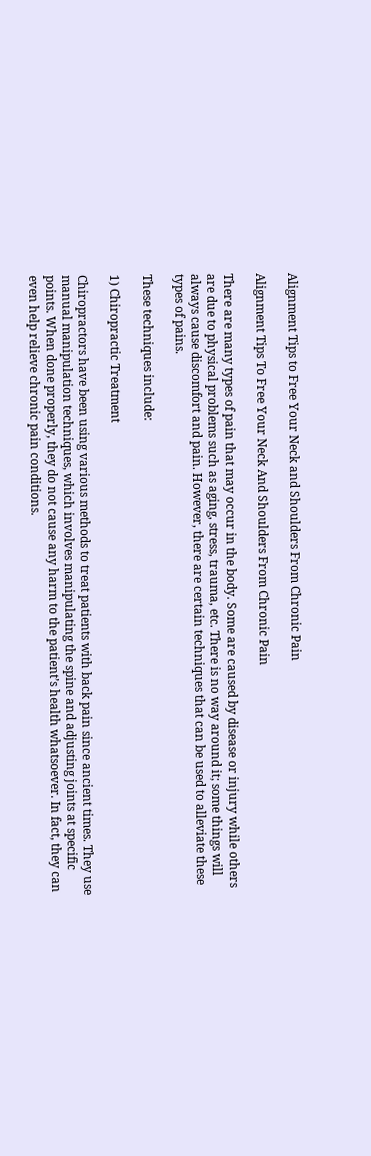Alignment Tips to Free Your Neck and Shoulders From Chronic Pain

Alignment Tips To Free Your Neck And Shoulders From Chronic Pain

There are many types of pain that may occur in the body. Some are caused by disease or injury while others are due to physical problems such as aging, stress, trauma, etc. There is no way around it; some things will always cause discomfort and pain. However, there are certain techniques that can be used to alleviate these types of pains.

These techniques include:

1) Chiropractic Treatment

Chiropractors have been using various methods to treat patients with back pain since ancient times. They use manual manipulation techniques, which involves manipulating the spine and adjusting joints at specific points. When done properly, they do not cause any harm to the patient’s health whatsoever. In fact, they can even help relieve chronic pain conditions.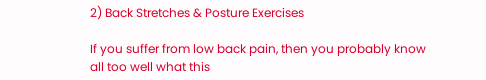2) Back Stretches & Posture Exercises

If you suffer from low back pain, then you probably know all too well what this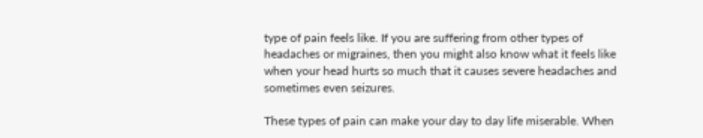type of pain feels like. If you are suffering from other types of headaches or migraines, then you might also know what it feels like when your head hurts so much that it causes severe headaches and sometimes even seizures.

These types of pain can make your day to day life miserable. When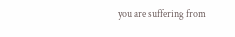you are suffering from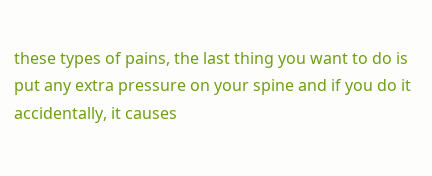these types of pains, the last thing you want to do is put any extra pressure on your spine and if you do it accidentally, it causes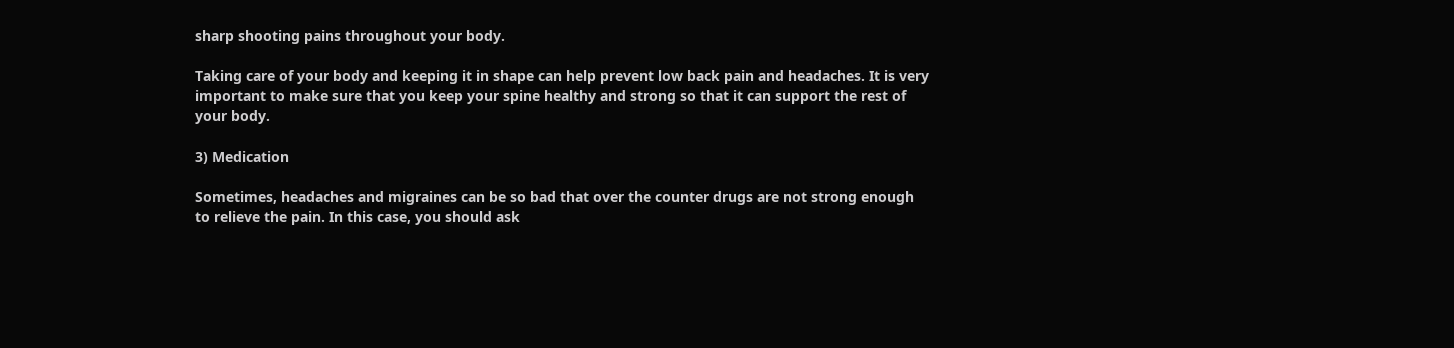sharp shooting pains throughout your body.

Taking care of your body and keeping it in shape can help prevent low back pain and headaches. It is very important to make sure that you keep your spine healthy and strong so that it can support the rest of your body.

3) Medication

Sometimes, headaches and migraines can be so bad that over the counter drugs are not strong enough to relieve the pain. In this case, you should ask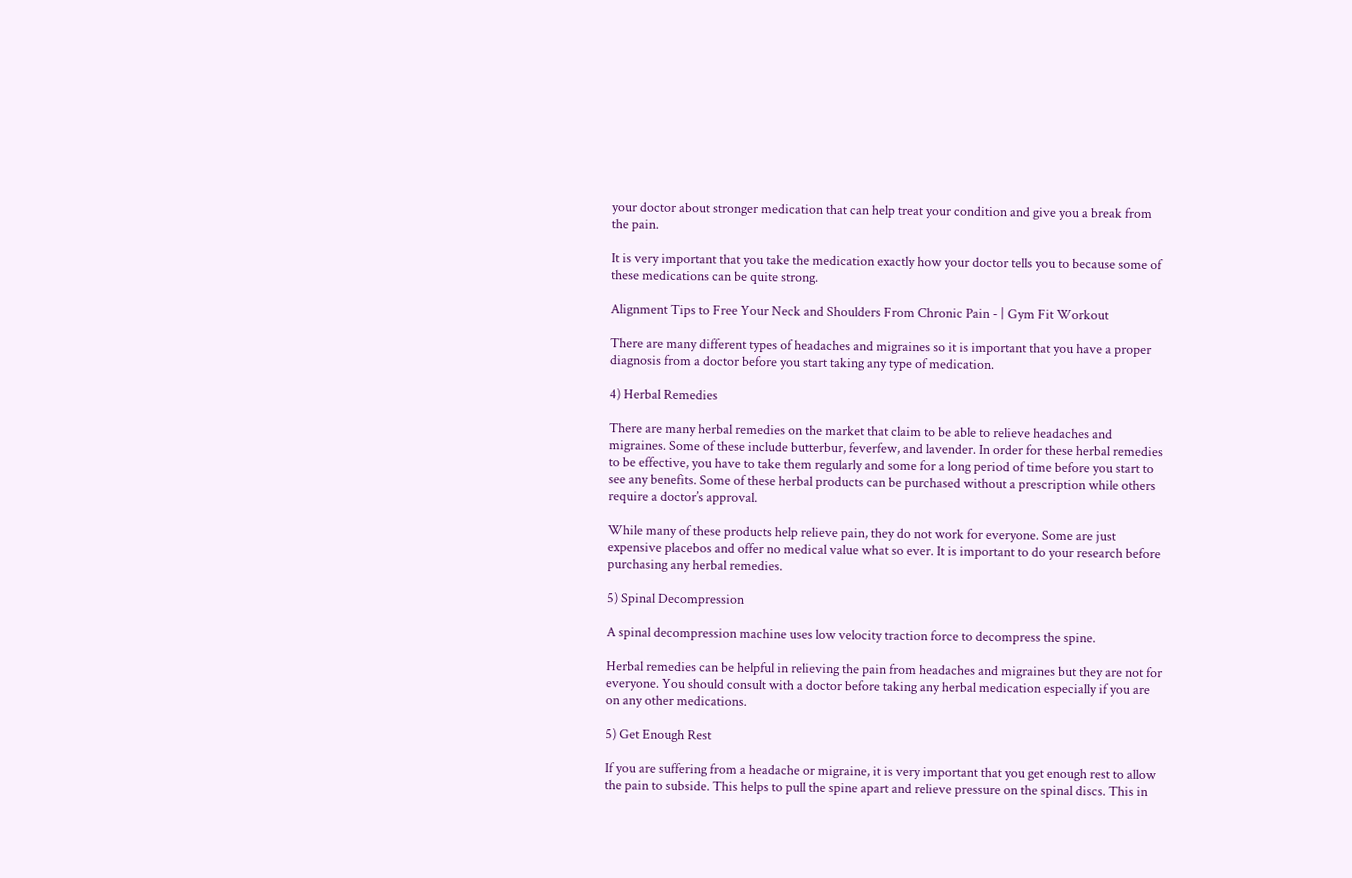your doctor about stronger medication that can help treat your condition and give you a break from the pain.

It is very important that you take the medication exactly how your doctor tells you to because some of these medications can be quite strong.

Alignment Tips to Free Your Neck and Shoulders From Chronic Pain - | Gym Fit Workout

There are many different types of headaches and migraines so it is important that you have a proper diagnosis from a doctor before you start taking any type of medication.

4) Herbal Remedies

There are many herbal remedies on the market that claim to be able to relieve headaches and migraines. Some of these include butterbur, feverfew, and lavender. In order for these herbal remedies to be effective, you have to take them regularly and some for a long period of time before you start to see any benefits. Some of these herbal products can be purchased without a prescription while others require a doctor’s approval.

While many of these products help relieve pain, they do not work for everyone. Some are just expensive placebos and offer no medical value what so ever. It is important to do your research before purchasing any herbal remedies.

5) Spinal Decompression

A spinal decompression machine uses low velocity traction force to decompress the spine.

Herbal remedies can be helpful in relieving the pain from headaches and migraines but they are not for everyone. You should consult with a doctor before taking any herbal medication especially if you are on any other medications.

5) Get Enough Rest

If you are suffering from a headache or migraine, it is very important that you get enough rest to allow the pain to subside. This helps to pull the spine apart and relieve pressure on the spinal discs. This in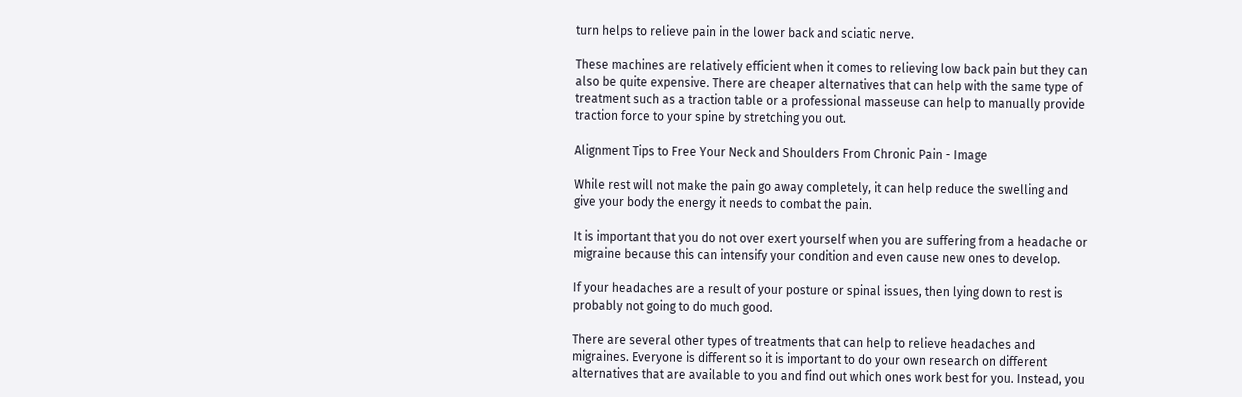turn helps to relieve pain in the lower back and sciatic nerve.

These machines are relatively efficient when it comes to relieving low back pain but they can also be quite expensive. There are cheaper alternatives that can help with the same type of treatment such as a traction table or a professional masseuse can help to manually provide traction force to your spine by stretching you out.

Alignment Tips to Free Your Neck and Shoulders From Chronic Pain - Image

While rest will not make the pain go away completely, it can help reduce the swelling and give your body the energy it needs to combat the pain.

It is important that you do not over exert yourself when you are suffering from a headache or migraine because this can intensify your condition and even cause new ones to develop.

If your headaches are a result of your posture or spinal issues, then lying down to rest is probably not going to do much good.

There are several other types of treatments that can help to relieve headaches and migraines. Everyone is different so it is important to do your own research on different alternatives that are available to you and find out which ones work best for you. Instead, you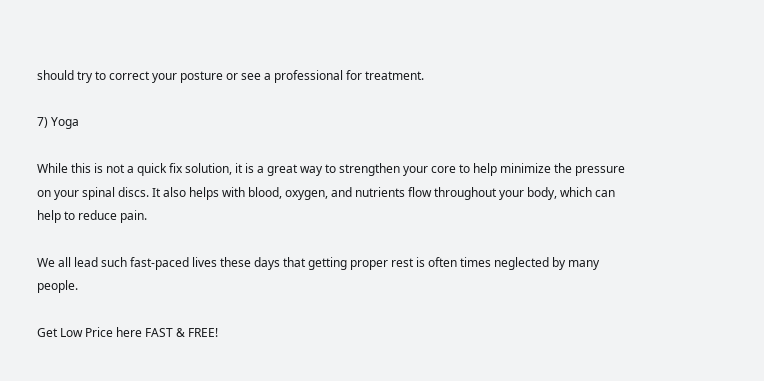should try to correct your posture or see a professional for treatment.

7) Yoga

While this is not a quick fix solution, it is a great way to strengthen your core to help minimize the pressure on your spinal discs. It also helps with blood, oxygen, and nutrients flow throughout your body, which can help to reduce pain.

We all lead such fast-paced lives these days that getting proper rest is often times neglected by many people.

Get Low Price here FAST & FREE!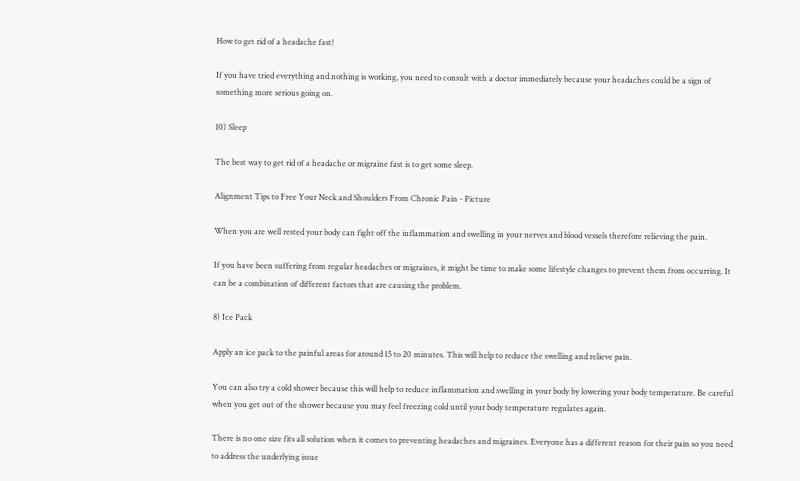How to get rid of a headache fast!

If you have tried everything and nothing is working, you need to consult with a doctor immediately because your headaches could be a sign of something more serious going on.

10) Sleep

The best way to get rid of a headache or migraine fast is to get some sleep.

Alignment Tips to Free Your Neck and Shoulders From Chronic Pain - Picture

When you are well rested your body can fight off the inflammation and swelling in your nerves and blood vessels therefore relieving the pain.

If you have been suffering from regular headaches or migraines, it might be time to make some lifestyle changes to prevent them from occurring. It can be a combination of different factors that are causing the problem.

8) Ice Pack

Apply an ice pack to the painful areas for around 15 to 20 minutes. This will help to reduce the swelling and relieve pain.

You can also try a cold shower because this will help to reduce inflammation and swelling in your body by lowering your body temperature. Be careful when you get out of the shower because you may feel freezing cold until your body temperature regulates again.

There is no one size fits all solution when it comes to preventing headaches and migraines. Everyone has a different reason for their pain so you need to address the underlying issue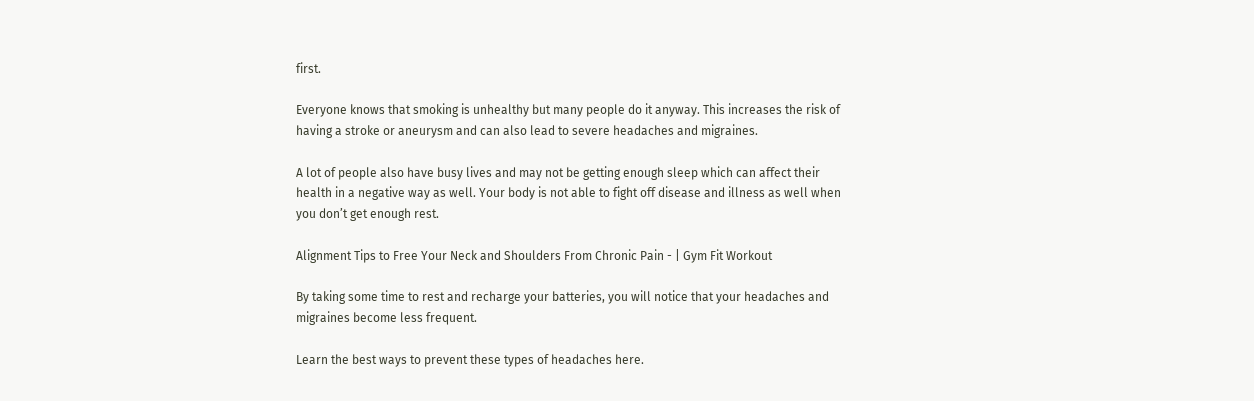first.

Everyone knows that smoking is unhealthy but many people do it anyway. This increases the risk of having a stroke or aneurysm and can also lead to severe headaches and migraines.

A lot of people also have busy lives and may not be getting enough sleep which can affect their health in a negative way as well. Your body is not able to fight off disease and illness as well when you don’t get enough rest.

Alignment Tips to Free Your Neck and Shoulders From Chronic Pain - | Gym Fit Workout

By taking some time to rest and recharge your batteries, you will notice that your headaches and migraines become less frequent.

Learn the best ways to prevent these types of headaches here.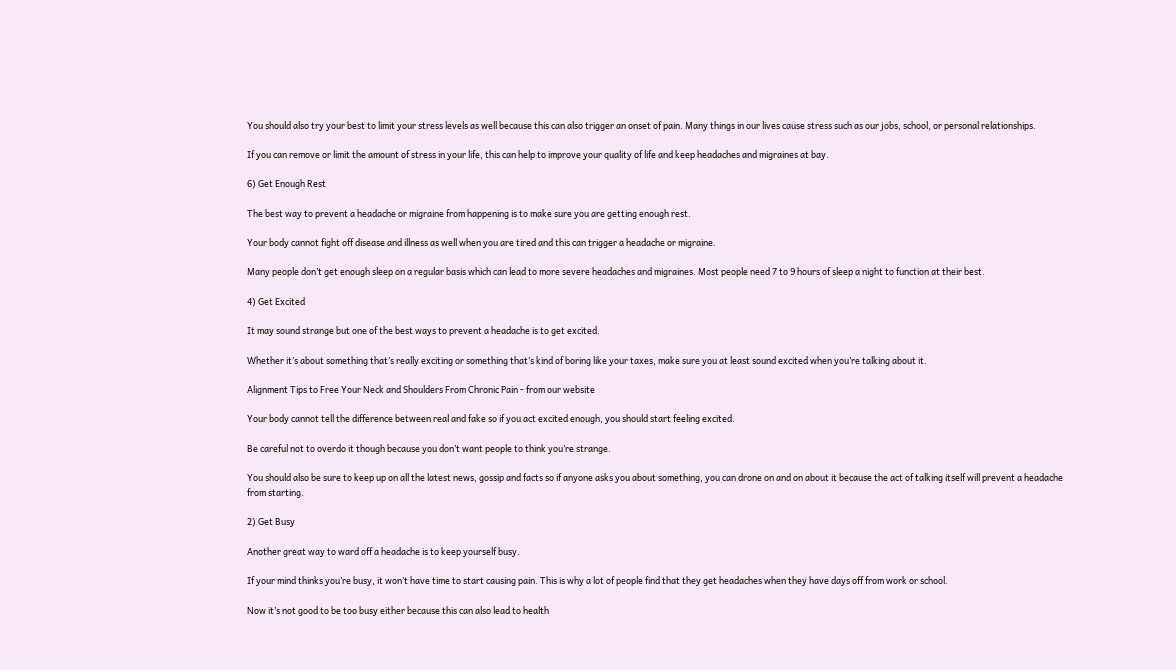You should also try your best to limit your stress levels as well because this can also trigger an onset of pain. Many things in our lives cause stress such as our jobs, school, or personal relationships.

If you can remove or limit the amount of stress in your life, this can help to improve your quality of life and keep headaches and migraines at bay.

6) Get Enough Rest

The best way to prevent a headache or migraine from happening is to make sure you are getting enough rest.

Your body cannot fight off disease and illness as well when you are tired and this can trigger a headache or migraine.

Many people don’t get enough sleep on a regular basis which can lead to more severe headaches and migraines. Most people need 7 to 9 hours of sleep a night to function at their best.

4) Get Excited

It may sound strange but one of the best ways to prevent a headache is to get excited.

Whether it’s about something that’s really exciting or something that’s kind of boring like your taxes, make sure you at least sound excited when you’re talking about it.

Alignment Tips to Free Your Neck and Shoulders From Chronic Pain - from our website

Your body cannot tell the difference between real and fake so if you act excited enough, you should start feeling excited.

Be careful not to overdo it though because you don’t want people to think you’re strange.

You should also be sure to keep up on all the latest news, gossip and facts so if anyone asks you about something, you can drone on and on about it because the act of talking itself will prevent a headache from starting.

2) Get Busy

Another great way to ward off a headache is to keep yourself busy.

If your mind thinks you’re busy, it won’t have time to start causing pain. This is why a lot of people find that they get headaches when they have days off from work or school.

Now it’s not good to be too busy either because this can also lead to health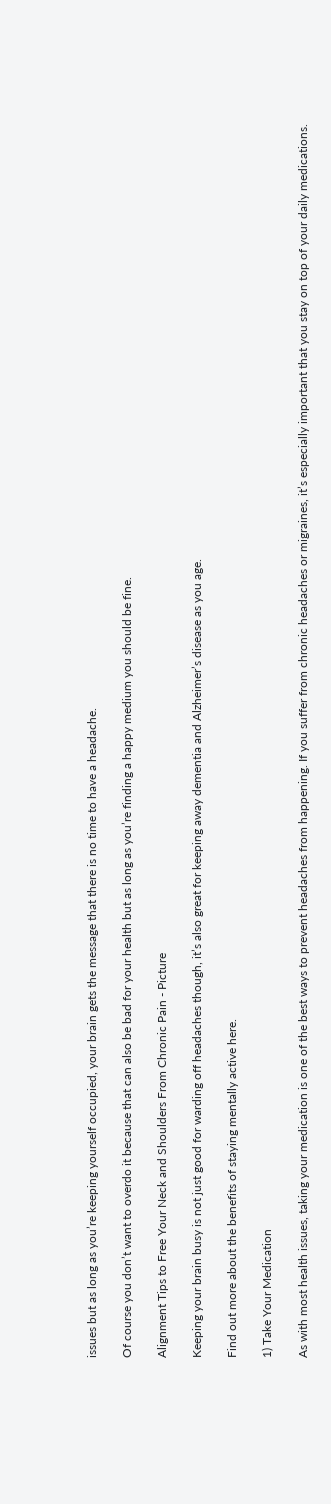issues but as long as you’re keeping yourself occupied, your brain gets the message that there is no time to have a headache.

Of course you don’t want to overdo it because that can also be bad for your health but as long as you’re finding a happy medium you should be fine.

Alignment Tips to Free Your Neck and Shoulders From Chronic Pain - Picture

Keeping your brain busy is not just good for warding off headaches though, it’s also great for keeping away dementia and Alzheimer’s disease as you age.

Find out more about the benefits of staying mentally active here.

1) Take Your Medication

As with most health issues, taking your medication is one of the best ways to prevent headaches from happening. If you suffer from chronic headaches or migraines, it’s especially important that you stay on top of your daily medications.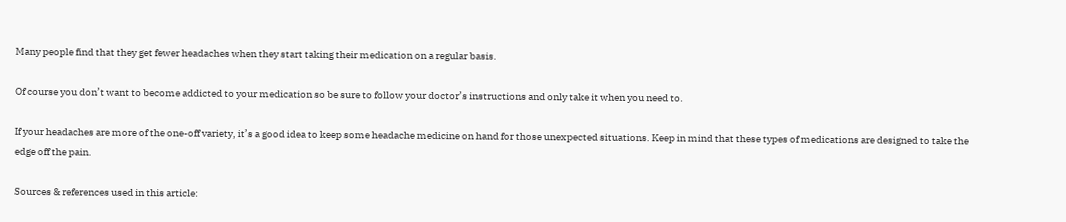Many people find that they get fewer headaches when they start taking their medication on a regular basis.

Of course you don’t want to become addicted to your medication so be sure to follow your doctor’s instructions and only take it when you need to.

If your headaches are more of the one-off variety, it’s a good idea to keep some headache medicine on hand for those unexpected situations. Keep in mind that these types of medications are designed to take the edge off the pain.

Sources & references used in this article: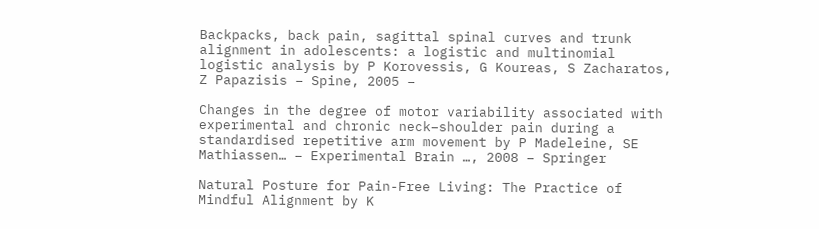Backpacks, back pain, sagittal spinal curves and trunk alignment in adolescents: a logistic and multinomial logistic analysis by P Korovessis, G Koureas, S Zacharatos, Z Papazisis – Spine, 2005 –

Changes in the degree of motor variability associated with experimental and chronic neck–shoulder pain during a standardised repetitive arm movement by P Madeleine, SE Mathiassen… – Experimental Brain …, 2008 – Springer

Natural Posture for Pain-Free Living: The Practice of Mindful Alignment by K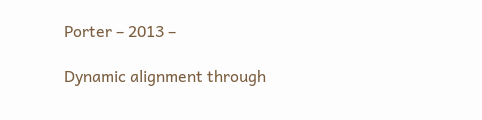Porter – 2013 –

Dynamic alignment through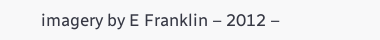imagery by E Franklin – 2012 –